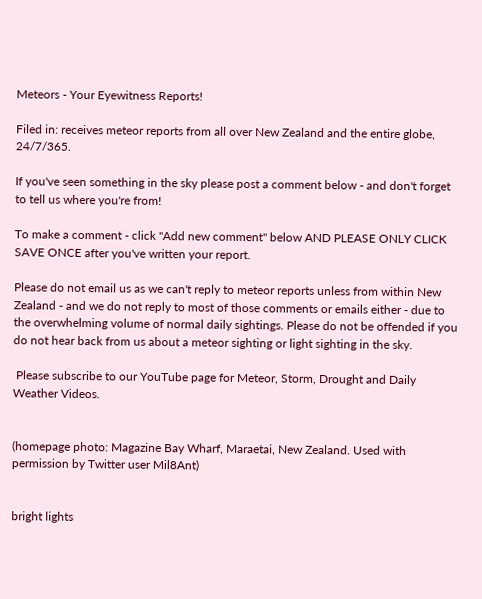Meteors - Your Eyewitness Reports!

Filed in: receives meteor reports from all over New Zealand and the entire globe, 24/7/365.

If you've seen something in the sky please post a comment below - and don't forget to tell us where you're from!

To make a comment - click "Add new comment" below AND PLEASE ONLY CLICK SAVE ONCE after you've written your report.

Please do not email us as we can't reply to meteor reports unless from within New Zealand - and we do not reply to most of those comments or emails either - due to the overwhelming volume of normal daily sightings. Please do not be offended if you do not hear back from us about a meteor sighting or light sighting in the sky.

 Please subscribe to our YouTube page for Meteor, Storm, Drought and Daily Weather Videos.


(homepage photo: Magazine Bay Wharf, Maraetai, New Zealand. Used with permission by Twitter user Mil8Ant)


bright lights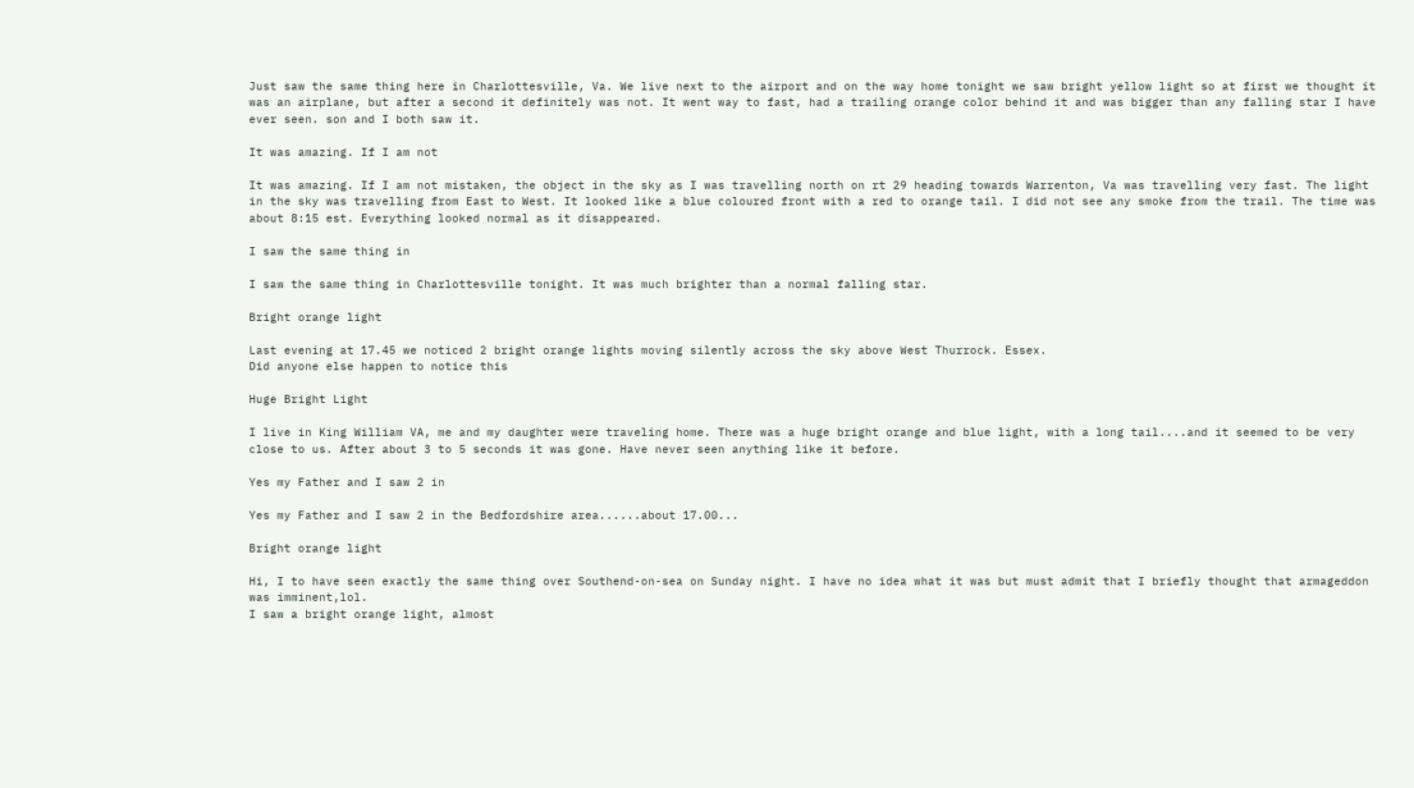Just saw the same thing here in Charlottesville, Va. We live next to the airport and on the way home tonight we saw bright yellow light so at first we thought it was an airplane, but after a second it definitely was not. It went way to fast, had a trailing orange color behind it and was bigger than any falling star I have ever seen. son and I both saw it.

It was amazing. If I am not

It was amazing. If I am not mistaken, the object in the sky as I was travelling north on rt 29 heading towards Warrenton, Va was travelling very fast. The light in the sky was travelling from East to West. It looked like a blue coloured front with a red to orange tail. I did not see any smoke from the trail. The time was about 8:15 est. Everything looked normal as it disappeared.

I saw the same thing in

I saw the same thing in Charlottesville tonight. It was much brighter than a normal falling star.

Bright orange light

Last evening at 17.45 we noticed 2 bright orange lights moving silently across the sky above West Thurrock. Essex.
Did anyone else happen to notice this

Huge Bright Light

I live in King William VA, me and my daughter were traveling home. There was a huge bright orange and blue light, with a long tail....and it seemed to be very close to us. After about 3 to 5 seconds it was gone. Have never seen anything like it before.

Yes my Father and I saw 2 in

Yes my Father and I saw 2 in the Bedfordshire area......about 17.00...

Bright orange light

Hi, I to have seen exactly the same thing over Southend-on-sea on Sunday night. I have no idea what it was but must admit that I briefly thought that armageddon was imminent,lol.
I saw a bright orange light, almost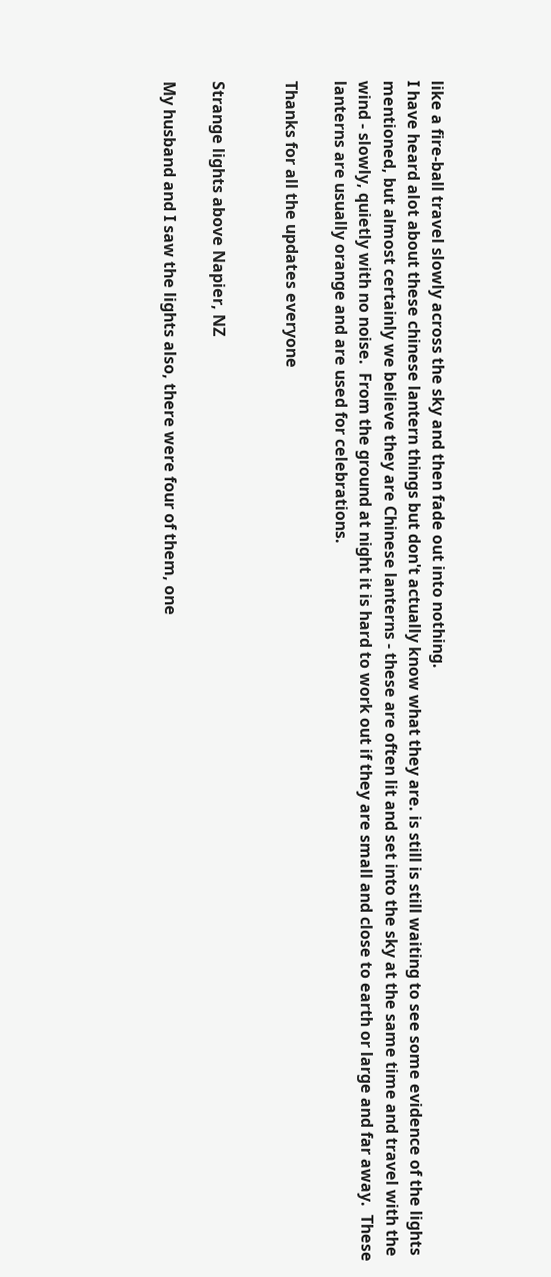like a fire-ball travel slowly across the sky and then fade out into nothing.
I have heard alot about these chinese lantern things but don't actually know what they are. is still is still waiting to see some evidence of the lights mentioned, but almost certainly we believe they are Chinese lanterns - these are often lit and set into the sky at the same time and travel with the wind - slowly, quietly with no noise.  From the ground at night it is hard to work out if they are small and close to earth or large and far away.  These lanterns are usually orange and are used for celebrations.

Thanks for all the updates everyone


Strange lights above Napier, NZ

My husband and I saw the lights also, there were four of them, one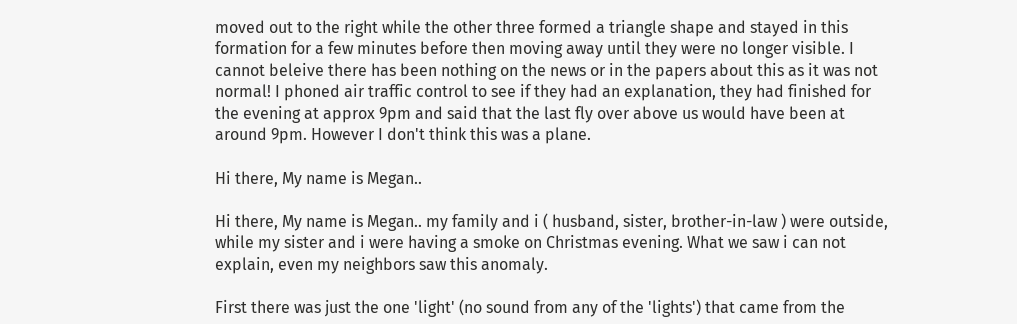moved out to the right while the other three formed a triangle shape and stayed in this formation for a few minutes before then moving away until they were no longer visible. I cannot beleive there has been nothing on the news or in the papers about this as it was not normal! I phoned air traffic control to see if they had an explanation, they had finished for the evening at approx 9pm and said that the last fly over above us would have been at around 9pm. However I don't think this was a plane.

Hi there, My name is Megan..

Hi there, My name is Megan.. my family and i ( husband, sister, brother-in-law ) were outside, while my sister and i were having a smoke on Christmas evening. What we saw i can not explain, even my neighbors saw this anomaly.

First there was just the one 'light' (no sound from any of the 'lights') that came from the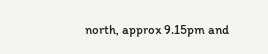north, approx 9.15pm and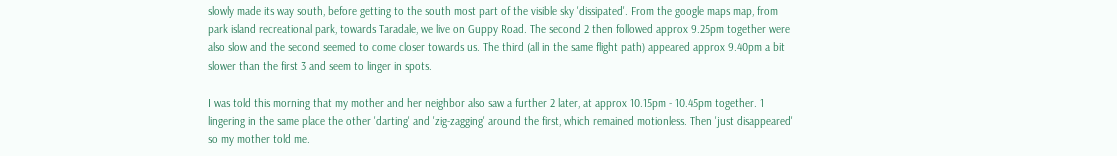slowly made its way south, before getting to the south most part of the visible sky 'dissipated'. From the google maps map, from park island recreational park, towards Taradale, we live on Guppy Road. The second 2 then followed approx 9.25pm together were also slow and the second seemed to come closer towards us. The third (all in the same flight path) appeared approx 9.40pm a bit slower than the first 3 and seem to linger in spots.

I was told this morning that my mother and her neighbor also saw a further 2 later, at approx 10.15pm - 10.45pm together. 1 lingering in the same place the other 'darting' and 'zig-zagging' around the first, which remained motionless. Then 'just disappeared' so my mother told me.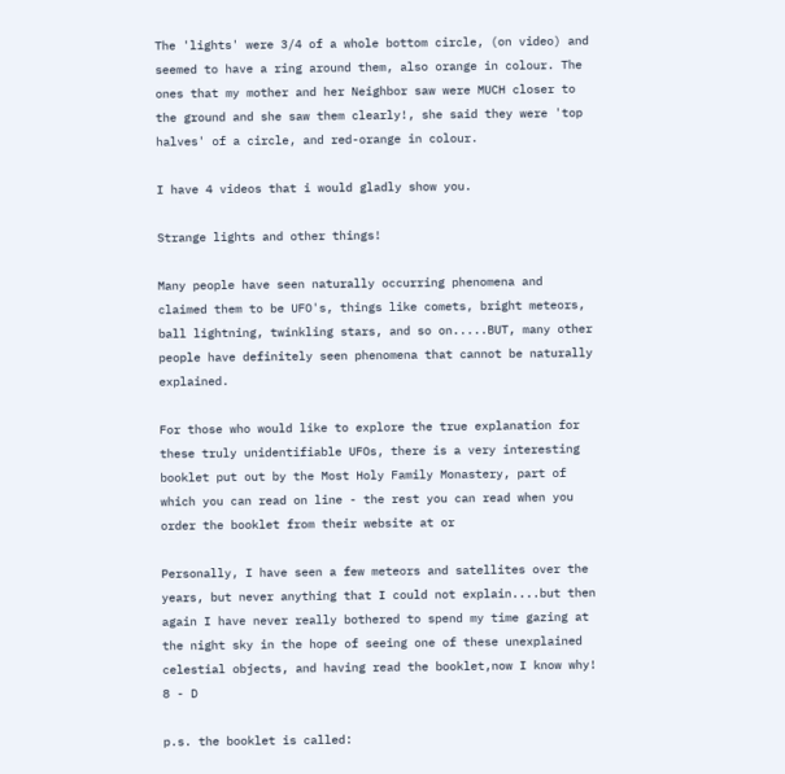The 'lights' were 3/4 of a whole bottom circle, (on video) and seemed to have a ring around them, also orange in colour. The ones that my mother and her Neighbor saw were MUCH closer to the ground and she saw them clearly!, she said they were 'top halves' of a circle, and red-orange in colour.

I have 4 videos that i would gladly show you.

Strange lights and other things!

Many people have seen naturally occurring phenomena and claimed them to be UFO's, things like comets, bright meteors, ball lightning, twinkling stars, and so on.....BUT, many other people have definitely seen phenomena that cannot be naturally explained.

For those who would like to explore the true explanation for these truly unidentifiable UFOs, there is a very interesting booklet put out by the Most Holy Family Monastery, part of which you can read on line - the rest you can read when you order the booklet from their website at or

Personally, I have seen a few meteors and satellites over the years, but never anything that I could not explain....but then again I have never really bothered to spend my time gazing at the night sky in the hope of seeing one of these unexplained celestial objects, and having read the booklet,now I know why! 8 - D

p.s. the booklet is called: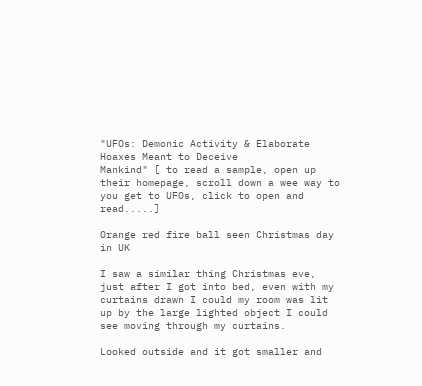"UFOs: Demonic Activity & Elaborate Hoaxes Meant to Deceive
Mankind" [ to read a sample, open up their homepage, scroll down a wee way to you get to UFOs, click to open and read.....]

Orange red fire ball seen Christmas day in UK

I saw a similar thing Christmas eve, just after I got into bed, even with my curtains drawn I could my room was lit up by the large lighted object I could see moving through my curtains.

Looked outside and it got smaller and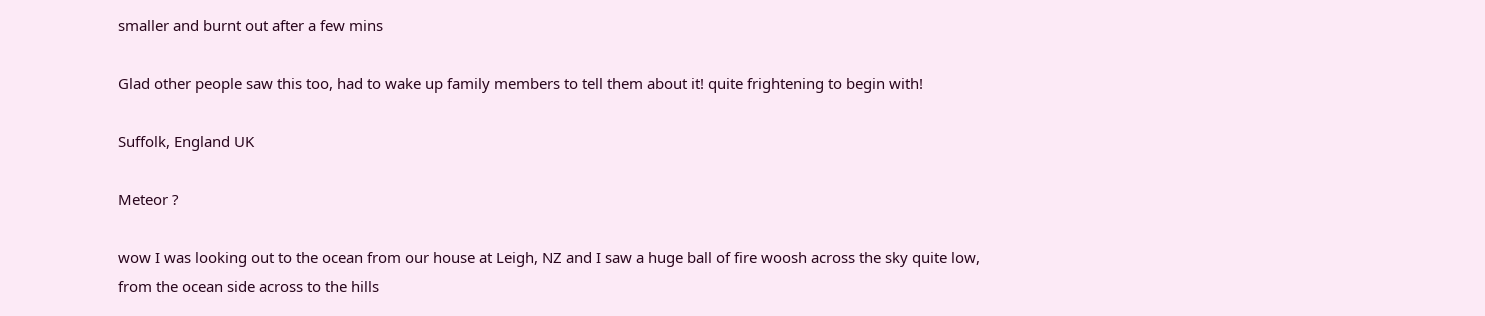smaller and burnt out after a few mins

Glad other people saw this too, had to wake up family members to tell them about it! quite frightening to begin with!

Suffolk, England UK

Meteor ?

wow I was looking out to the ocean from our house at Leigh, NZ and I saw a huge ball of fire woosh across the sky quite low, from the ocean side across to the hills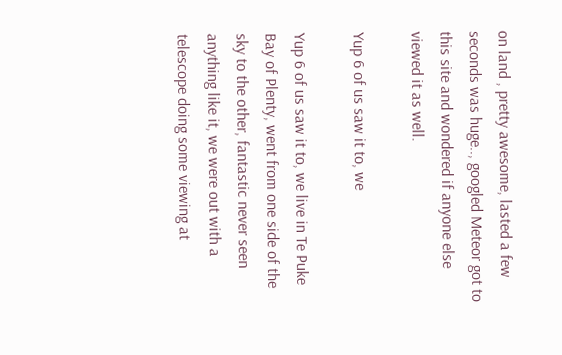on land , pretty awesome, lasted a few seconds was huge.., googled Meteor got to this site and wondered if anyone else viewed it as well.

Yup 6 of us saw it to, we

Yup 6 of us saw it to, we live in Te Puke Bay of Plenty, went from one side of the sky to the other, fantastic never seen anything like it, we were out with a telescope doing some viewing at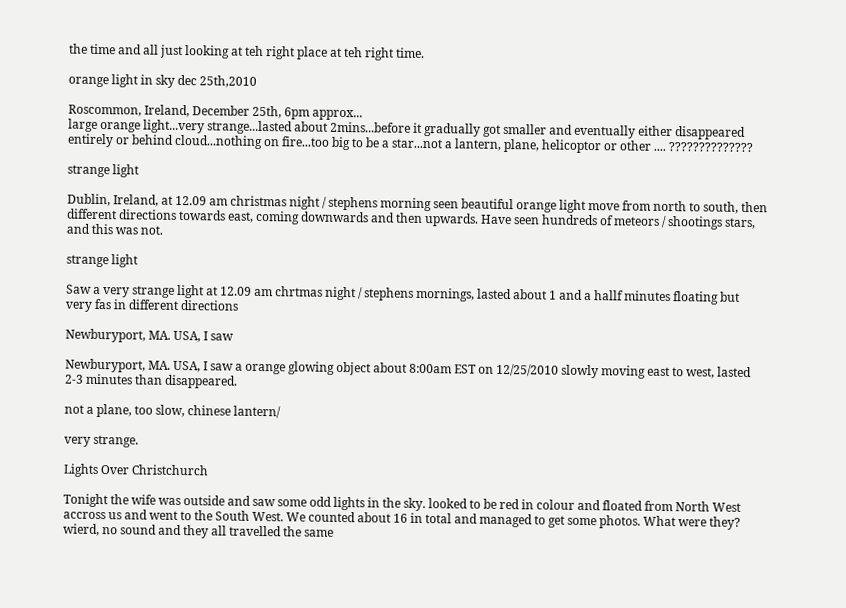the time and all just looking at teh right place at teh right time.

orange light in sky dec 25th,2010

Roscommon, Ireland, December 25th, 6pm approx...
large orange light...very strange...lasted about 2mins...before it gradually got smaller and eventually either disappeared entirely or behind cloud...nothing on fire...too big to be a star...not a lantern, plane, helicoptor or other .... ??????????????

strange light

Dublin, Ireland, at 12.09 am christmas night / stephens morning seen beautiful orange light move from north to south, then different directions towards east, coming downwards and then upwards. Have seen hundreds of meteors / shootings stars, and this was not.

strange light

Saw a very strange light at 12.09 am chrtmas night / stephens mornings, lasted about 1 and a hallf minutes floating but very fas in different directions

Newburyport, MA. USA, I saw

Newburyport, MA. USA, I saw a orange glowing object about 8:00am EST on 12/25/2010 slowly moving east to west, lasted 2-3 minutes than disappeared.

not a plane, too slow, chinese lantern/

very strange.

Lights Over Christchurch

Tonight the wife was outside and saw some odd lights in the sky. looked to be red in colour and floated from North West accross us and went to the South West. We counted about 16 in total and managed to get some photos. What were they? wierd, no sound and they all travelled the same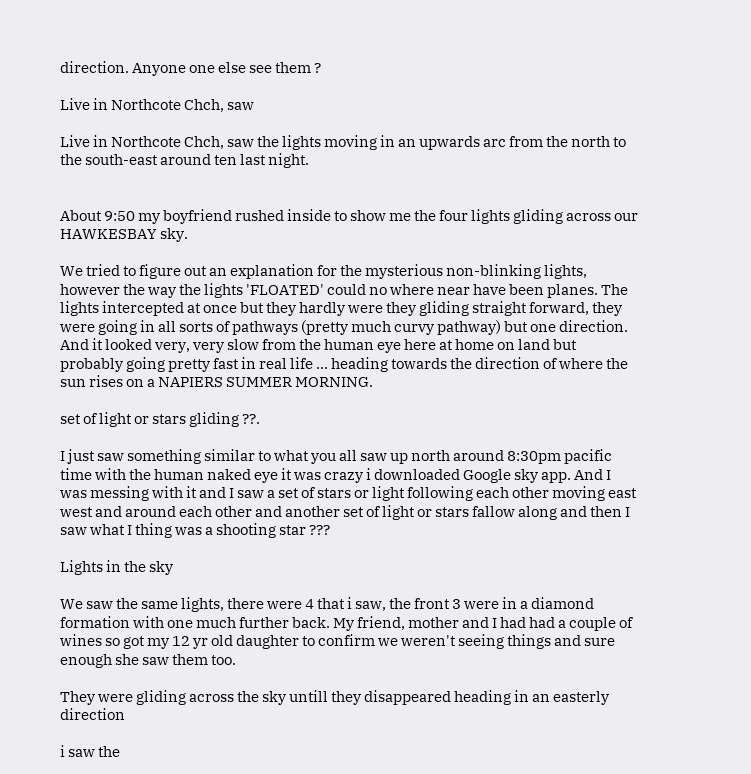direction. Anyone one else see them ?

Live in Northcote Chch, saw

Live in Northcote Chch, saw the lights moving in an upwards arc from the north to the south-east around ten last night.


About 9:50 my boyfriend rushed inside to show me the four lights gliding across our HAWKESBAY sky.

We tried to figure out an explanation for the mysterious non-blinking lights, however the way the lights 'FLOATED' could no where near have been planes. The lights intercepted at once but they hardly were they gliding straight forward, they were going in all sorts of pathways (pretty much curvy pathway) but one direction. And it looked very, very slow from the human eye here at home on land but probably going pretty fast in real life ... heading towards the direction of where the sun rises on a NAPIERS SUMMER MORNING.

set of light or stars gliding ??.

I just saw something similar to what you all saw up north around 8:30pm pacific time with the human naked eye it was crazy i downloaded Google sky app. And I was messing with it and I saw a set of stars or light following each other moving east west and around each other and another set of light or stars fallow along and then I saw what I thing was a shooting star ???

Lights in the sky

We saw the same lights, there were 4 that i saw, the front 3 were in a diamond formation with one much further back. My friend, mother and I had had a couple of wines so got my 12 yr old daughter to confirm we weren't seeing things and sure enough she saw them too.

They were gliding across the sky untill they disappeared heading in an easterly direction

i saw the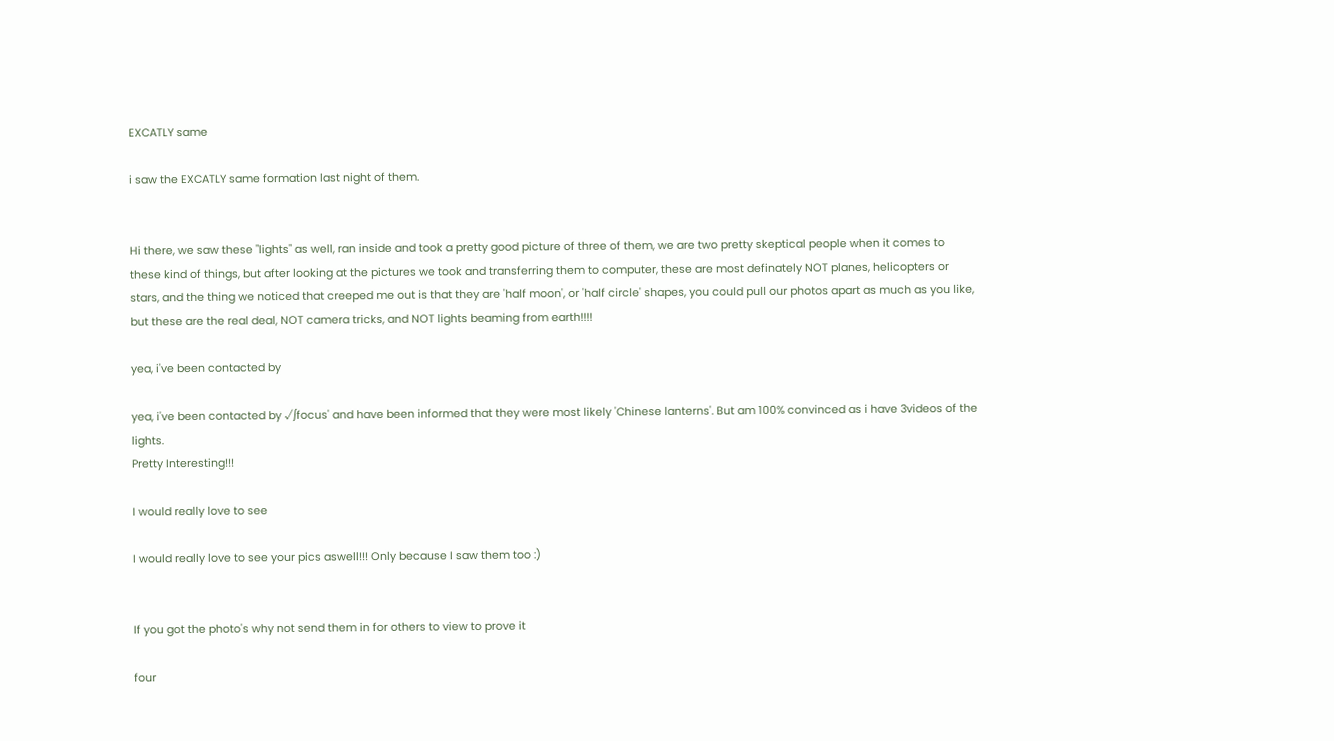EXCATLY same

i saw the EXCATLY same formation last night of them.


Hi there, we saw these "lights" as well, ran inside and took a pretty good picture of three of them, we are two pretty skeptical people when it comes to these kind of things, but after looking at the pictures we took and transferring them to computer, these are most definately NOT planes, helicopters or stars, and the thing we noticed that creeped me out is that they are 'half moon', or 'half circle' shapes, you could pull our photos apart as much as you like, but these are the real deal, NOT camera tricks, and NOT lights beaming from earth!!!!

yea, i've been contacted by

yea, i've been contacted by √∫focus' and have been informed that they were most likely 'Chinese lanterns'. But am 100% convinced as i have 3videos of the lights.
Pretty Interesting!!!

I would really love to see

I would really love to see your pics aswell!!! Only because I saw them too :)


If you got the photo's why not send them in for others to view to prove it

four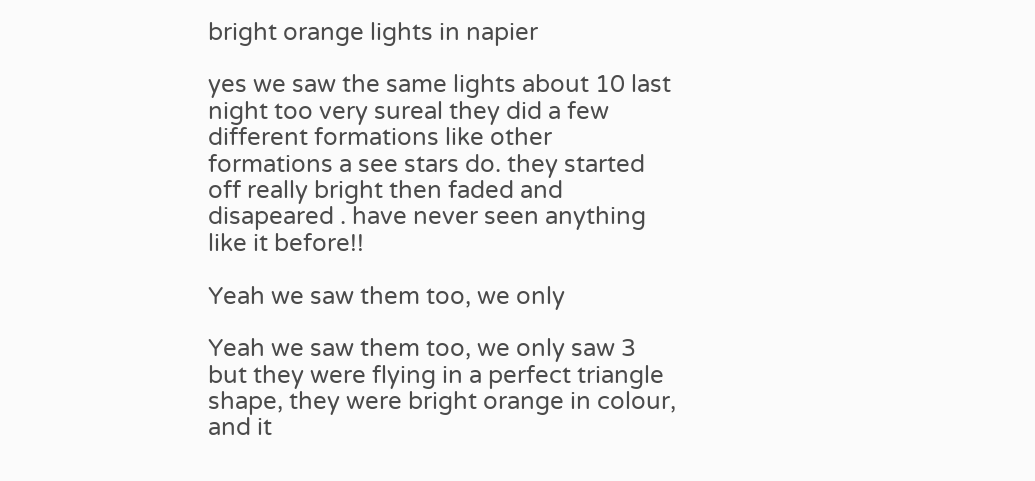bright orange lights in napier

yes we saw the same lights about 10 last night too very sureal they did a few different formations like other formations a see stars do. they started off really bright then faded and disapeared . have never seen anything like it before!!

Yeah we saw them too, we only

Yeah we saw them too, we only saw 3 but they were flying in a perfect triangle shape, they were bright orange in colour, and it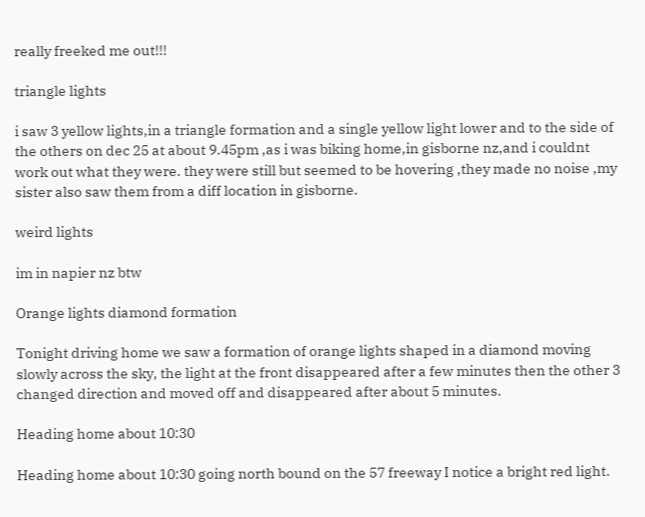really freeked me out!!!

triangle lights

i saw 3 yellow lights,in a triangle formation and a single yellow light lower and to the side of the others on dec 25 at about 9.45pm ,as i was biking home,in gisborne nz,and i couldnt work out what they were. they were still but seemed to be hovering ,they made no noise ,my sister also saw them from a diff location in gisborne.

weird lights

im in napier nz btw

Orange lights diamond formation

Tonight driving home we saw a formation of orange lights shaped in a diamond moving slowly across the sky, the light at the front disappeared after a few minutes then the other 3 changed direction and moved off and disappeared after about 5 minutes.

Heading home about 10:30

Heading home about 10:30 going north bound on the 57 freeway I notice a bright red light.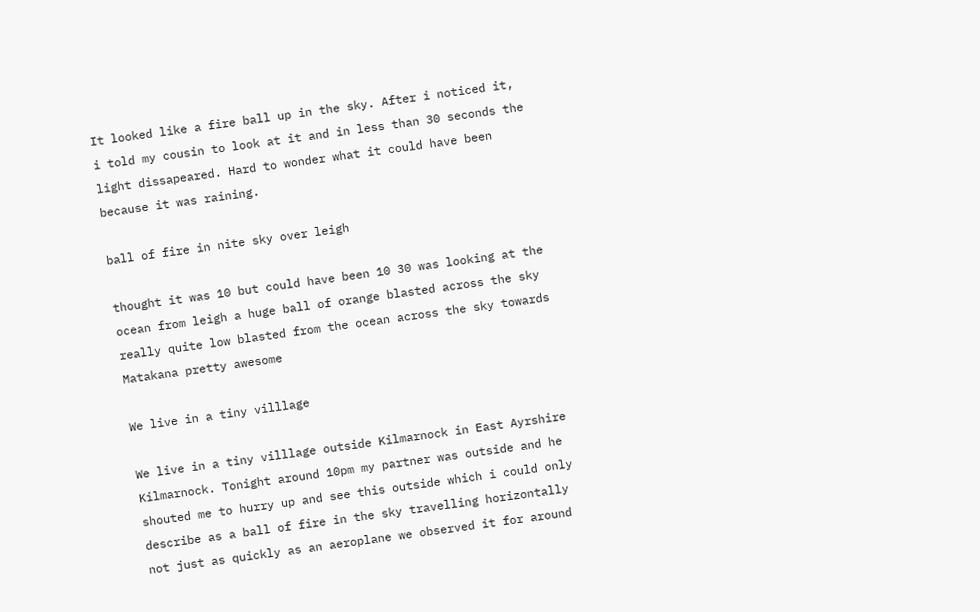It looked like a fire ball up in the sky. After i noticed it, i told my cousin to look at it and in less than 30 seconds the light dissapeared. Hard to wonder what it could have been because it was raining.

ball of fire in nite sky over leigh

thought it was 10 but could have been 10 30 was looking at the ocean from leigh a huge ball of orange blasted across the sky really quite low blasted from the ocean across the sky towards Matakana pretty awesome

We live in a tiny villlage

We live in a tiny villlage outside Kilmarnock in East Ayrshire Kilmarnock. Tonight around 10pm my partner was outside and he shouted me to hurry up and see this outside which i could only describe as a ball of fire in the sky travelling horizontally not just as quickly as an aeroplane we observed it for around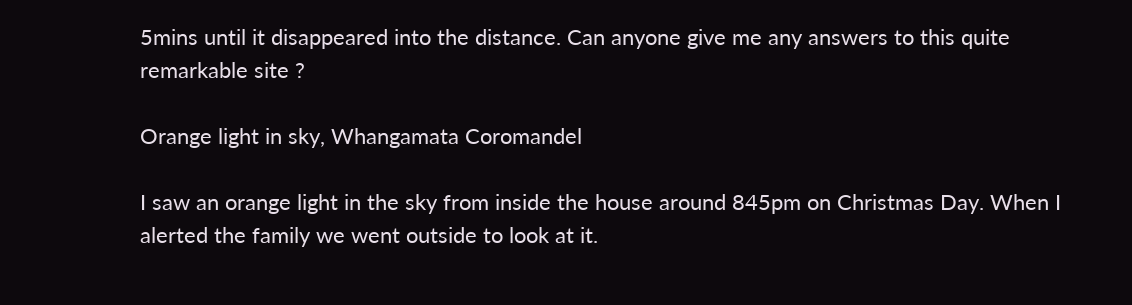5mins until it disappeared into the distance. Can anyone give me any answers to this quite remarkable site ?

Orange light in sky, Whangamata Coromandel

I saw an orange light in the sky from inside the house around 845pm on Christmas Day. When I alerted the family we went outside to look at it.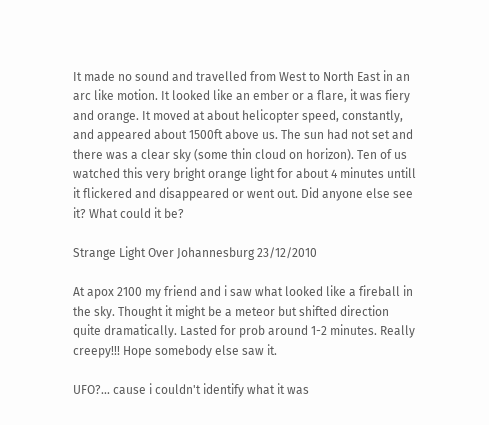It made no sound and travelled from West to North East in an arc like motion. It looked like an ember or a flare, it was fiery and orange. It moved at about helicopter speed, constantly, and appeared about 1500ft above us. The sun had not set and there was a clear sky (some thin cloud on horizon). Ten of us watched this very bright orange light for about 4 minutes untill it flickered and disappeared or went out. Did anyone else see it? What could it be?

Strange Light Over Johannesburg 23/12/2010

At apox 2100 my friend and i saw what looked like a fireball in the sky. Thought it might be a meteor but shifted direction quite dramatically. Lasted for prob around 1-2 minutes. Really creepy!!! Hope somebody else saw it.

UFO?... cause i couldn't identify what it was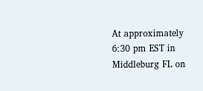At approximately 6:30 pm EST in Middleburg FL on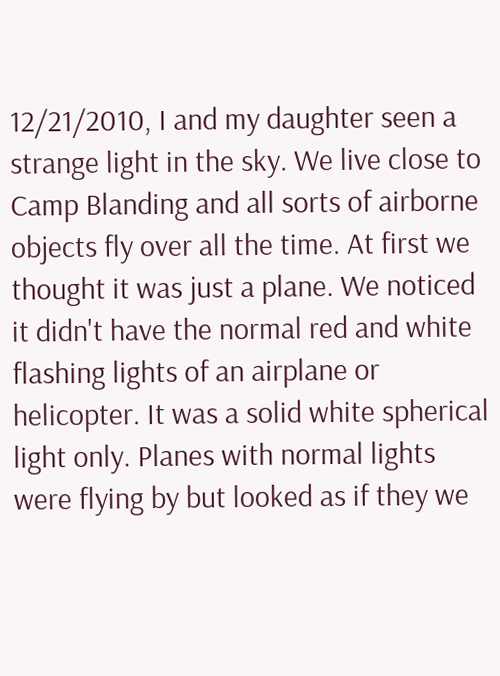12/21/2010, I and my daughter seen a strange light in the sky. We live close to Camp Blanding and all sorts of airborne objects fly over all the time. At first we thought it was just a plane. We noticed it didn't have the normal red and white flashing lights of an airplane or helicopter. It was a solid white spherical light only. Planes with normal lights were flying by but looked as if they we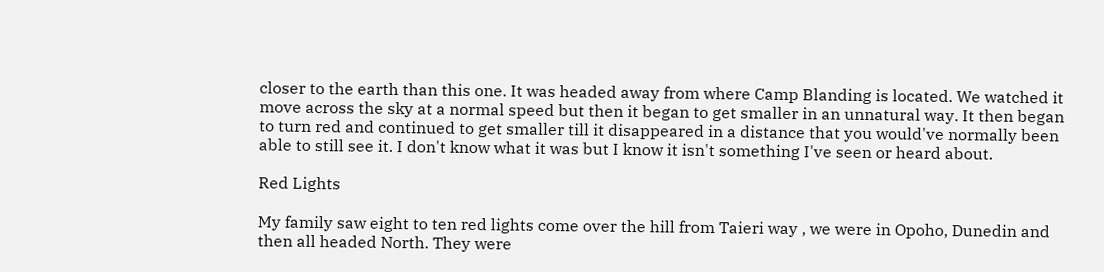closer to the earth than this one. It was headed away from where Camp Blanding is located. We watched it move across the sky at a normal speed but then it began to get smaller in an unnatural way. It then began to turn red and continued to get smaller till it disappeared in a distance that you would've normally been able to still see it. I don't know what it was but I know it isn't something I've seen or heard about.

Red Lights

My family saw eight to ten red lights come over the hill from Taieri way , we were in Opoho, Dunedin and then all headed North. They were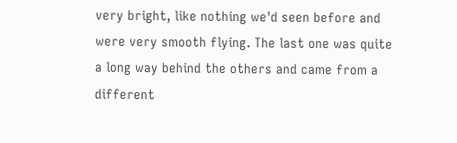very bright, like nothing we'd seen before and were very smooth flying. The last one was quite a long way behind the others and came from a different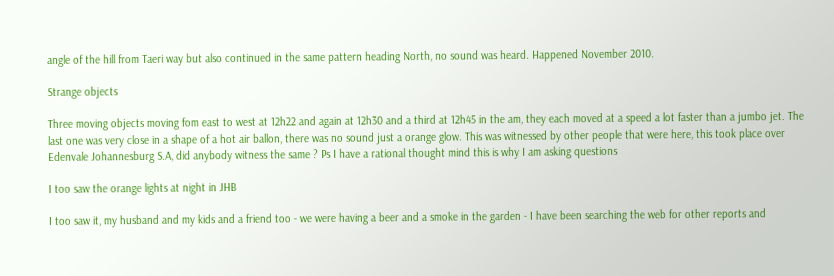angle of the hill from Taeri way but also continued in the same pattern heading North, no sound was heard. Happened November 2010.

Strange objects

Three moving objects moving fom east to west at 12h22 and again at 12h30 and a third at 12h45 in the am, they each moved at a speed a lot faster than a jumbo jet. The last one was very close in a shape of a hot air ballon, there was no sound just a orange glow. This was witnessed by other people that were here, this took place over Edenvale Johannesburg S.A, did anybody witness the same ? Ps I have a rational thought mind this is why I am asking questions

I too saw the orange lights at night in JHB

I too saw it, my husband and my kids and a friend too - we were having a beer and a smoke in the garden - I have been searching the web for other reports and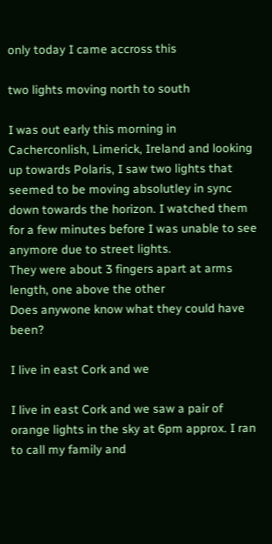only today I came accross this

two lights moving north to south

I was out early this morning in Cacherconlish, Limerick, Ireland and looking up towards Polaris, I saw two lights that seemed to be moving absolutley in sync down towards the horizon. I watched them for a few minutes before I was unable to see anymore due to street lights.
They were about 3 fingers apart at arms length, one above the other
Does anywone know what they could have been?

I live in east Cork and we

I live in east Cork and we saw a pair of orange lights in the sky at 6pm approx. I ran to call my family and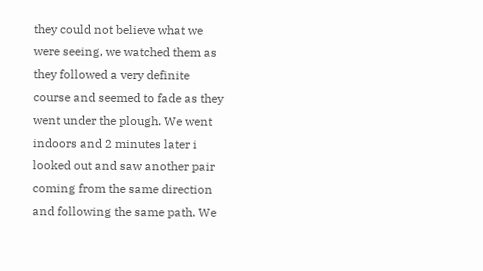they could not believe what we were seeing, we watched them as they followed a very definite course and seemed to fade as they went under the plough. We went indoors and 2 minutes later i looked out and saw another pair coming from the same direction and following the same path. We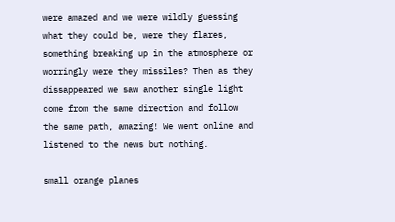were amazed and we were wildly guessing what they could be, were they flares, something breaking up in the atmosphere or worringly were they missiles? Then as they dissappeared we saw another single light come from the same direction and follow the same path, amazing! We went online and listened to the news but nothing.

small orange planes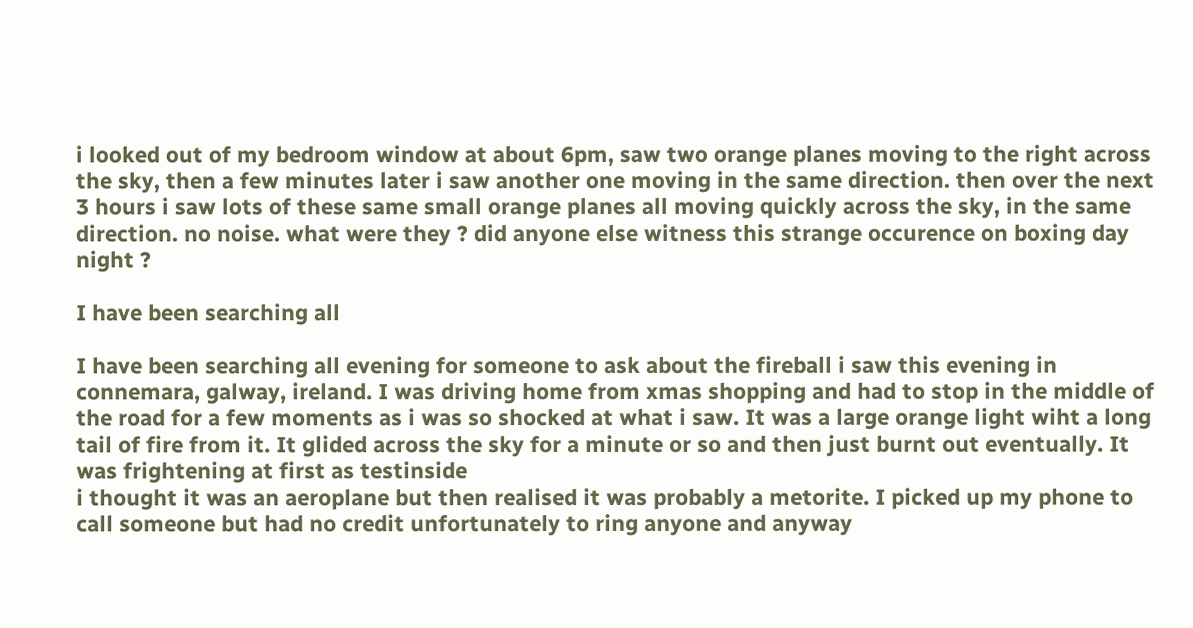i looked out of my bedroom window at about 6pm, saw two orange planes moving to the right across the sky, then a few minutes later i saw another one moving in the same direction. then over the next 3 hours i saw lots of these same small orange planes all moving quickly across the sky, in the same direction. no noise. what were they ? did anyone else witness this strange occurence on boxing day night ?

I have been searching all

I have been searching all evening for someone to ask about the fireball i saw this evening in connemara, galway, ireland. I was driving home from xmas shopping and had to stop in the middle of the road for a few moments as i was so shocked at what i saw. It was a large orange light wiht a long tail of fire from it. It glided across the sky for a minute or so and then just burnt out eventually. It was frightening at first as testinside
i thought it was an aeroplane but then realised it was probably a metorite. I picked up my phone to call someone but had no credit unfortunately to ring anyone and anyway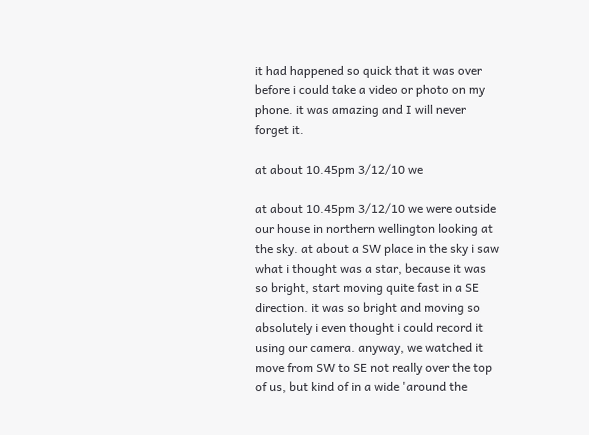it had happened so quick that it was over before i could take a video or photo on my phone. it was amazing and I will never forget it.

at about 10.45pm 3/12/10 we

at about 10.45pm 3/12/10 we were outside our house in northern wellington looking at the sky. at about a SW place in the sky i saw what i thought was a star, because it was so bright, start moving quite fast in a SE direction. it was so bright and moving so absolutely i even thought i could record it using our camera. anyway, we watched it move from SW to SE not really over the top of us, but kind of in a wide 'around the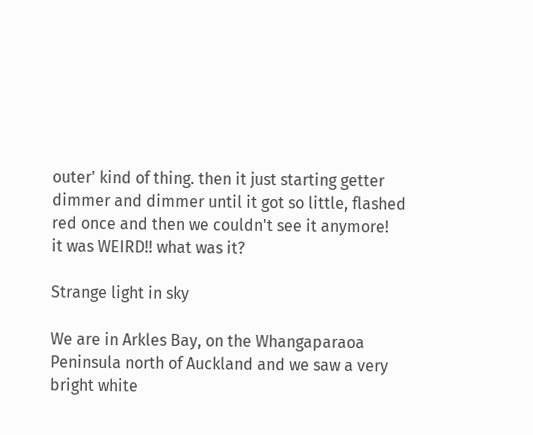outer' kind of thing. then it just starting getter dimmer and dimmer until it got so little, flashed red once and then we couldn't see it anymore!
it was WEIRD!! what was it?

Strange light in sky

We are in Arkles Bay, on the Whangaparaoa Peninsula north of Auckland and we saw a very bright white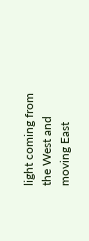light coming from the West and moving East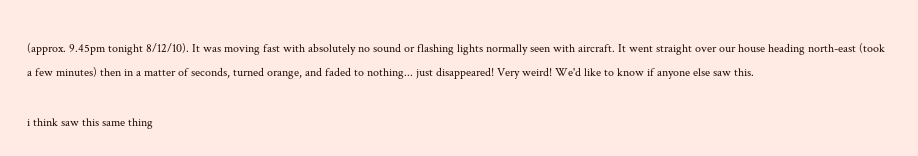(approx. 9.45pm tonight 8/12/10). It was moving fast with absolutely no sound or flashing lights normally seen with aircraft. It went straight over our house heading north-east (took a few minutes) then in a matter of seconds, turned orange, and faded to nothing... just disappeared! Very weird! We'd like to know if anyone else saw this.

i think saw this same thing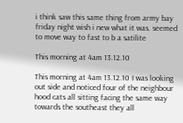i think saw this same thing from army bay friday night wish i new what it was. seemed to move way to fast to b a satilite

This morning at 4am 13.12.10

This morning at 4am 13.12.10 I was looking out side and noticed four of the neighbour hood cats all sitting facing the same way towards the southeast they all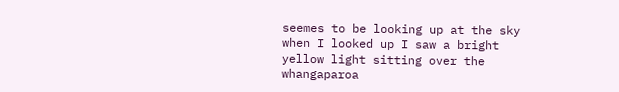seemes to be looking up at the sky when I looked up I saw a bright yellow light sitting over the whangaparoa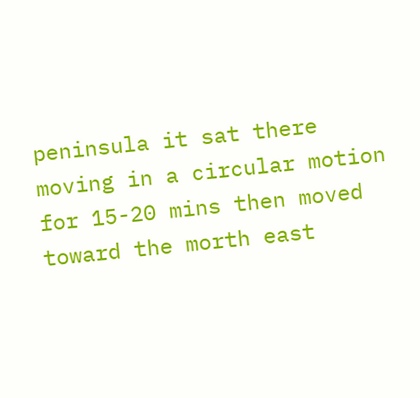peninsula it sat there moving in a circular motion for 15-20 mins then moved toward the morth east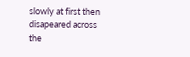slowly at first then disapeared across the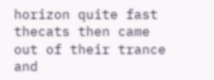horizon quite fast thecats then came out of their trance and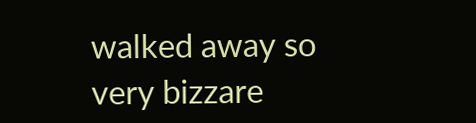walked away so very bizzare